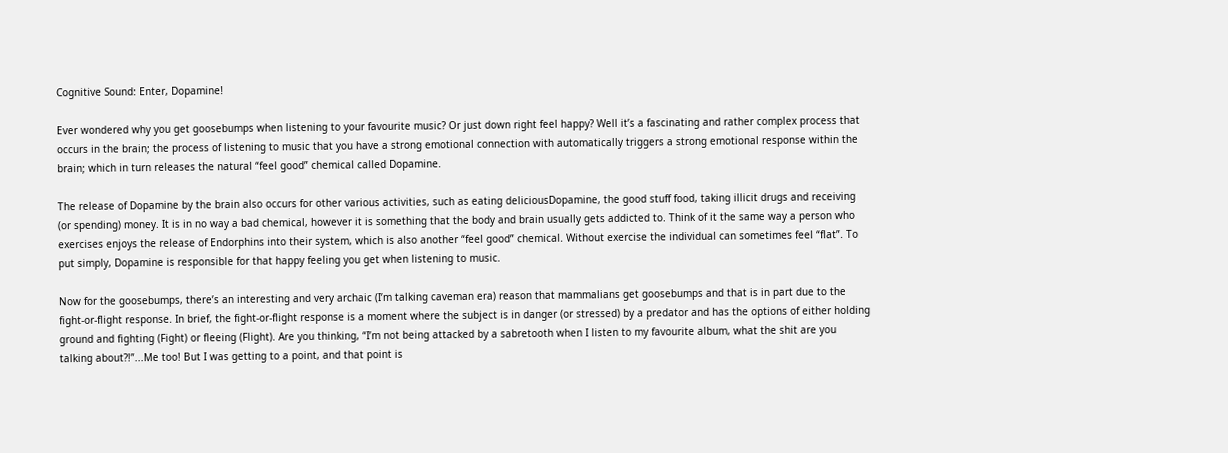Cognitive Sound: Enter, Dopamine!

Ever wondered why you get goosebumps when listening to your favourite music? Or just down right feel happy? Well it’s a fascinating and rather complex process that occurs in the brain; the process of listening to music that you have a strong emotional connection with automatically triggers a strong emotional response within the brain; which in turn releases the natural “feel good” chemical called Dopamine.

The release of Dopamine by the brain also occurs for other various activities, such as eating deliciousDopamine, the good stuff food, taking illicit drugs and receiving (or spending) money. It is in no way a bad chemical, however it is something that the body and brain usually gets addicted to. Think of it the same way a person who exercises enjoys the release of Endorphins into their system, which is also another “feel good” chemical. Without exercise the individual can sometimes feel “flat”. To put simply, Dopamine is responsible for that happy feeling you get when listening to music.

Now for the goosebumps, there’s an interesting and very archaic (I’m talking caveman era) reason that mammalians get goosebumps and that is in part due to the fight-or-flight response. In brief, the fight-or-flight response is a moment where the subject is in danger (or stressed) by a predator and has the options of either holding ground and fighting (Fight) or fleeing (Flight). Are you thinking, “I’m not being attacked by a sabretooth when I listen to my favourite album, what the shit are you talking about?!”...Me too! But I was getting to a point, and that point is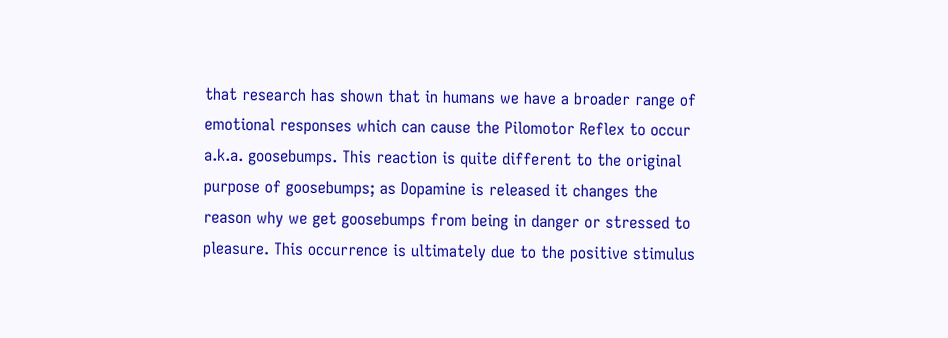that research has shown that in humans we have a broader range of emotional responses which can cause the Pilomotor Reflex to occur a.k.a. goosebumps. This reaction is quite different to the original purpose of goosebumps; as Dopamine is released it changes the reason why we get goosebumps from being in danger or stressed to pleasure. This occurrence is ultimately due to the positive stimulus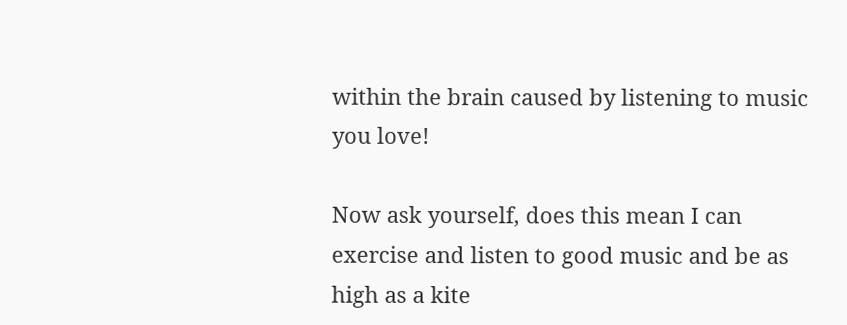within the brain caused by listening to music you love!

Now ask yourself, does this mean I can exercise and listen to good music and be as high as a kite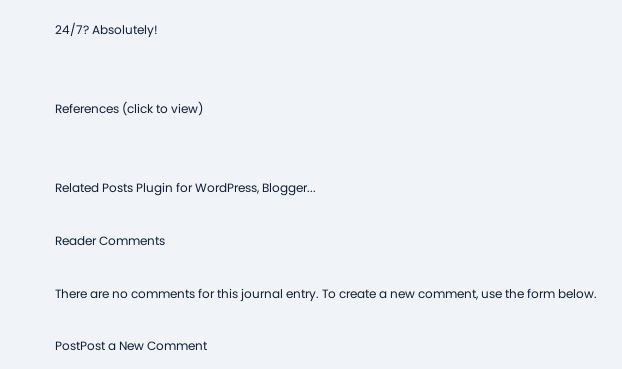24/7? Absolutely!


References (click to view)


Related Posts Plugin for WordPress, Blogger...

Reader Comments

There are no comments for this journal entry. To create a new comment, use the form below.

PostPost a New Comment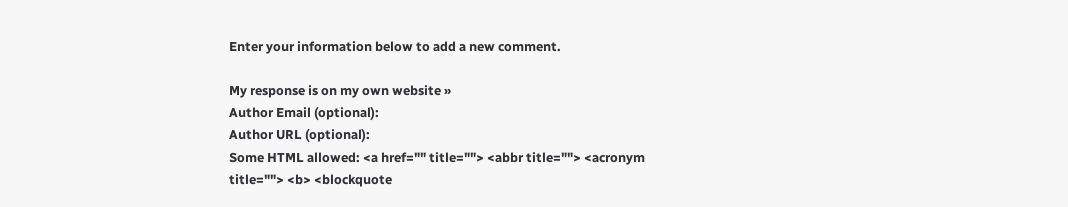Enter your information below to add a new comment.

My response is on my own website »
Author Email (optional):
Author URL (optional):
Some HTML allowed: <a href="" title=""> <abbr title=""> <acronym title=""> <b> <blockquote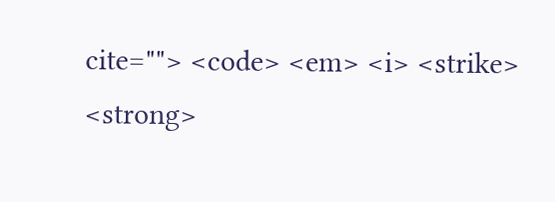cite=""> <code> <em> <i> <strike> <strong>